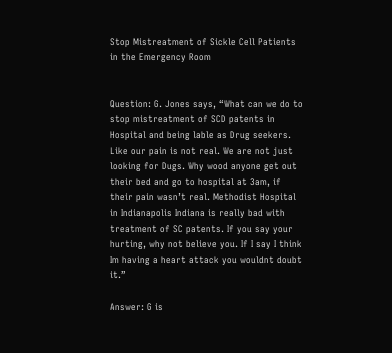Stop Mistreatment of Sickle Cell Patients in the Emergency Room


Question: G. Jones says, “What can we do to stop mistreatment of SCD patents in Hospital and being lable as Drug seekers. Like our pain is not real. We are not just looking for Dugs. Why wood anyone get out their bed and go to hospital at 3am, if their pain wasn’t real. Methodist Hospital in Indianapolis Indiana is really bad with treatment of SC patents. If you say your hurting, why not believe you. If I say I think Im having a heart attack you wouldnt doubt it.”

Answer: G is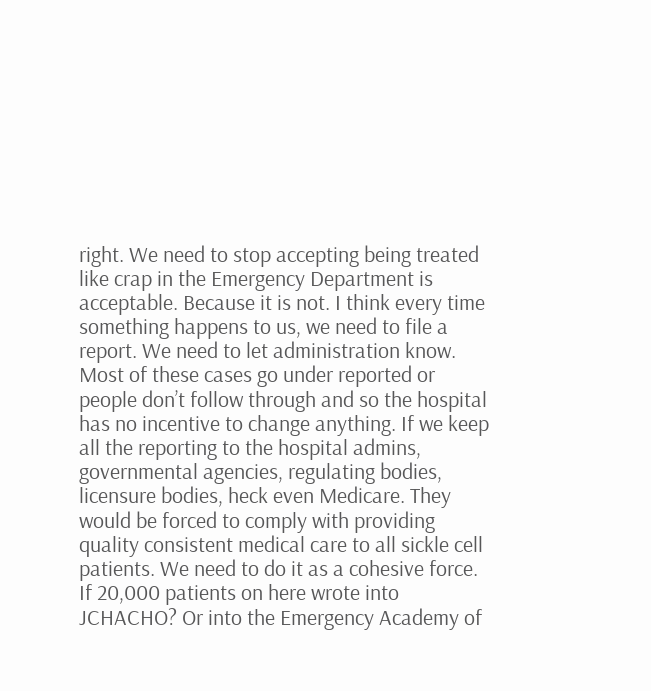right. We need to stop accepting being treated like crap in the Emergency Department is acceptable. Because it is not. I think every time something happens to us, we need to file a report. We need to let administration know. Most of these cases go under reported or people don’t follow through and so the hospital has no incentive to change anything. If we keep all the reporting to the hospital admins, governmental agencies, regulating bodies, licensure bodies, heck even Medicare. They would be forced to comply with providing quality consistent medical care to all sickle cell patients. We need to do it as a cohesive force. If 20,000 patients on here wrote into JCHACHO? Or into the Emergency Academy of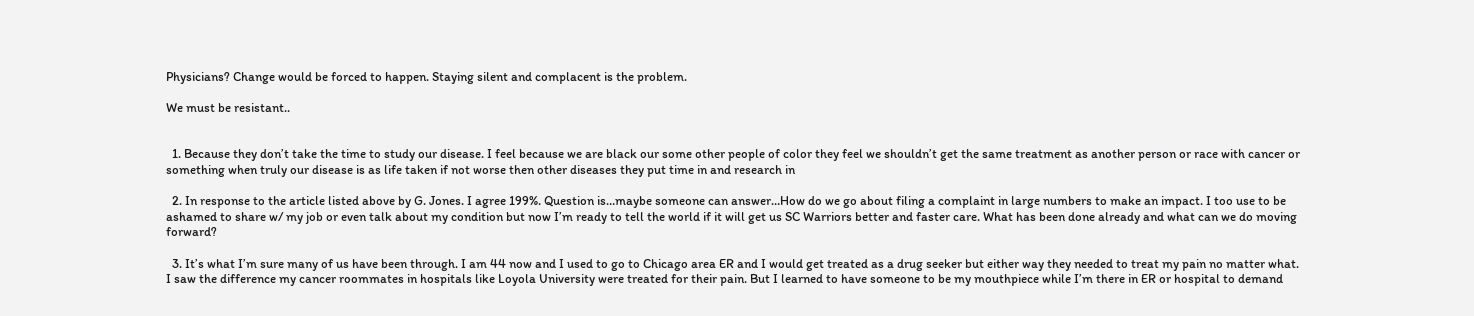Physicians? Change would be forced to happen. Staying silent and complacent is the problem.

We must be resistant..


  1. Because they don’t take the time to study our disease. I feel because we are black our some other people of color they feel we shouldn’t get the same treatment as another person or race with cancer or something when truly our disease is as life taken if not worse then other diseases they put time in and research in

  2. In response to the article listed above by G. Jones. I agree 199%. Question is…maybe someone can answer…How do we go about filing a complaint in large numbers to make an impact. I too use to be ashamed to share w/ my job or even talk about my condition but now I’m ready to tell the world if it will get us SC Warriors better and faster care. What has been done already and what can we do moving forward?

  3. It’s what I’m sure many of us have been through. I am 44 now and I used to go to Chicago area ER and I would get treated as a drug seeker but either way they needed to treat my pain no matter what. I saw the difference my cancer roommates in hospitals like Loyola University were treated for their pain. But I learned to have someone to be my mouthpiece while I’m there in ER or hospital to demand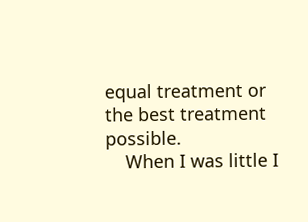equal treatment or the best treatment possible.
    When I was little I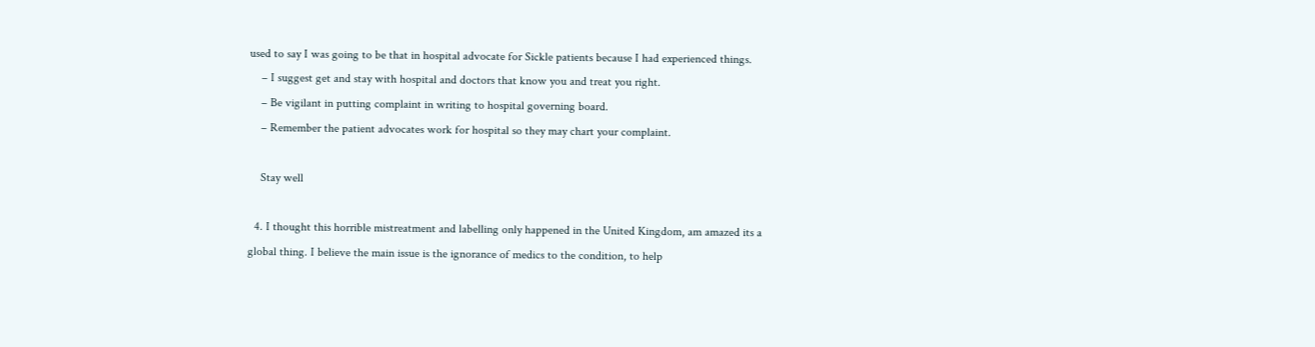used to say I was going to be that in hospital advocate for Sickle patients because I had experienced things.
    – I suggest get and stay with hospital and doctors that know you and treat you right.
    – Be vigilant in putting complaint in writing to hospital governing board.
    – Remember the patient advocates work for hospital so they may chart your complaint.

    Stay well

  4. I thought this horrible mistreatment and labelling only happened in the United Kingdom, am amazed its a global thing. I believe the main issue is the ignorance of medics to the condition, to help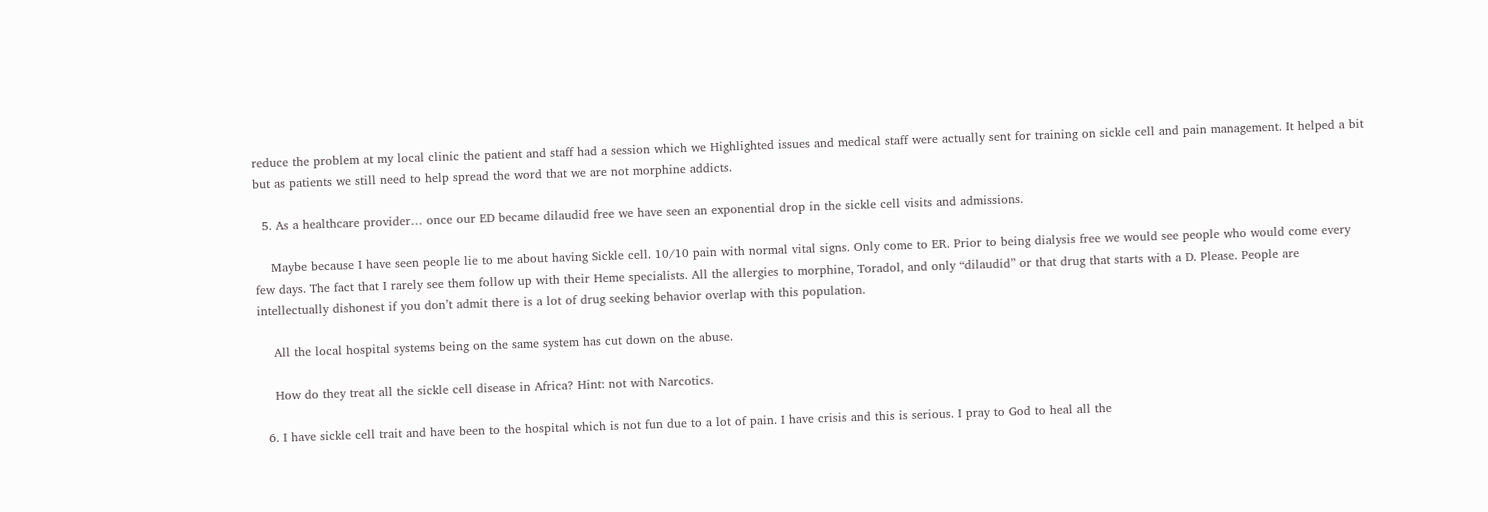reduce the problem at my local clinic the patient and staff had a session which we Highlighted issues and medical staff were actually sent for training on sickle cell and pain management. It helped a bit but as patients we still need to help spread the word that we are not morphine addicts.

  5. As a healthcare provider… once our ED became dilaudid free we have seen an exponential drop in the sickle cell visits and admissions.

    Maybe because I have seen people lie to me about having Sickle cell. 10/10 pain with normal vital signs. Only come to ER. Prior to being dialysis free we would see people who would come every few days. The fact that I rarely see them follow up with their Heme specialists. All the allergies to morphine, Toradol, and only “dilaudid” or that drug that starts with a D. Please. People are intellectually dishonest if you don’t admit there is a lot of drug seeking behavior overlap with this population.

    All the local hospital systems being on the same system has cut down on the abuse.

    How do they treat all the sickle cell disease in Africa? Hint: not with Narcotics.

  6. I have sickle cell trait and have been to the hospital which is not fun due to a lot of pain. I have crisis and this is serious. I pray to God to heal all the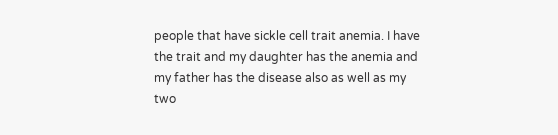people that have sickle cell trait anemia. I have the trait and my daughter has the anemia and my father has the disease also as well as my two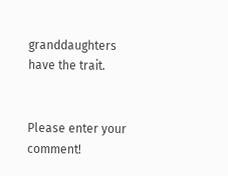granddaughters have the trait.


Please enter your comment!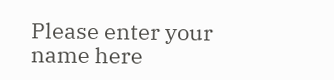Please enter your name here